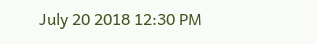July 20 2018 12:30 PM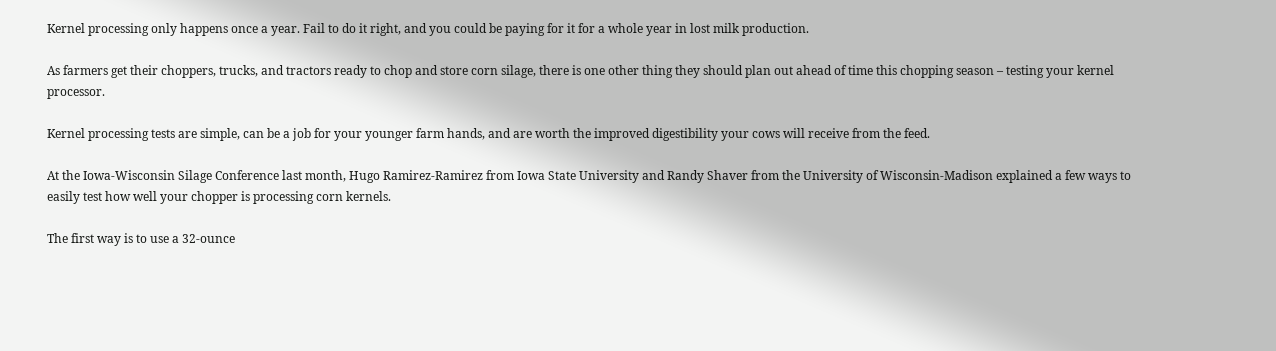Kernel processing only happens once a year. Fail to do it right, and you could be paying for it for a whole year in lost milk production.

As farmers get their choppers, trucks, and tractors ready to chop and store corn silage, there is one other thing they should plan out ahead of time this chopping season – testing your kernel processor.

Kernel processing tests are simple, can be a job for your younger farm hands, and are worth the improved digestibility your cows will receive from the feed.

At the Iowa-Wisconsin Silage Conference last month, Hugo Ramirez-Ramirez from Iowa State University and Randy Shaver from the University of Wisconsin-Madison explained a few ways to easily test how well your chopper is processing corn kernels.

The first way is to use a 32-ounce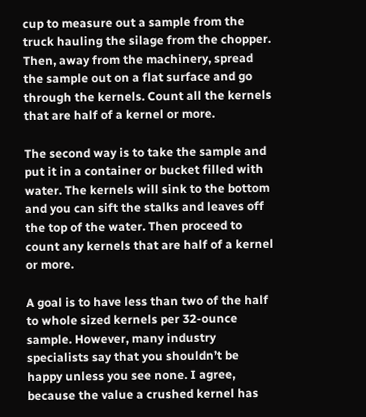cup to measure out a sample from the truck hauling the silage from the chopper. Then, away from the machinery, spread the sample out on a flat surface and go through the kernels. Count all the kernels that are half of a kernel or more.

The second way is to take the sample and put it in a container or bucket filled with water. The kernels will sink to the bottom and you can sift the stalks and leaves off the top of the water. Then proceed to count any kernels that are half of a kernel or more.

A goal is to have less than two of the half to whole sized kernels per 32-ounce sample. However, many industry specialists say that you shouldn’t be happy unless you see none. I agree, because the value a crushed kernel has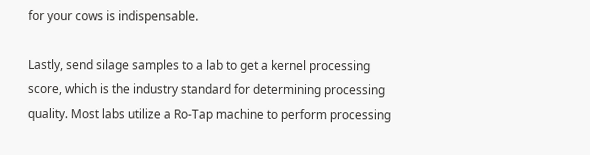for your cows is indispensable.

Lastly, send silage samples to a lab to get a kernel processing score, which is the industry standard for determining processing quality. Most labs utilize a Ro-Tap machine to perform processing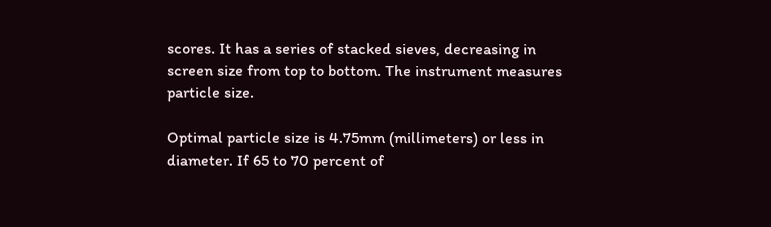scores. It has a series of stacked sieves, decreasing in screen size from top to bottom. The instrument measures particle size.

Optimal particle size is 4.75mm (millimeters) or less in diameter. If 65 to 70 percent of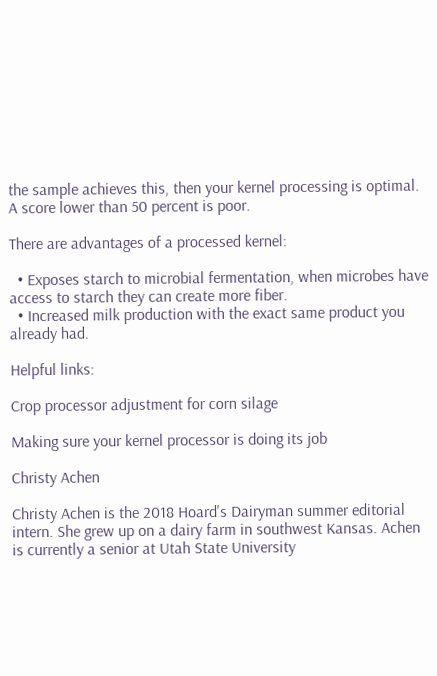the sample achieves this, then your kernel processing is optimal. A score lower than 50 percent is poor.

There are advantages of a processed kernel:

  • Exposes starch to microbial fermentation, when microbes have access to starch they can create more fiber.
  • Increased milk production with the exact same product you already had.

Helpful links:

Crop processor adjustment for corn silage

Making sure your kernel processor is doing its job

Christy Achen

Christy Achen is the 2018 Hoard's Dairyman summer editorial intern. She grew up on a dairy farm in southwest Kansas. Achen is currently a senior at Utah State University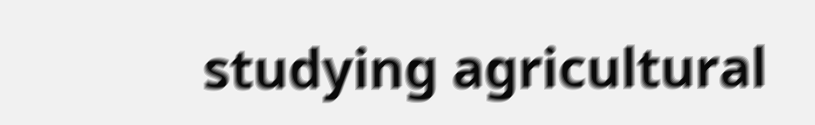studying agricultural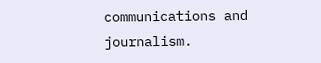communications and journalism.